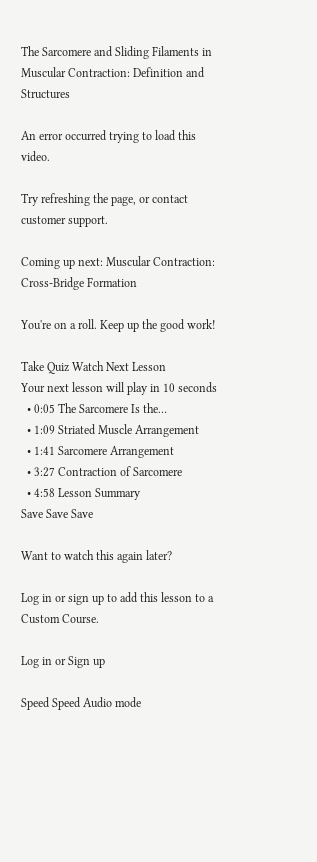The Sarcomere and Sliding Filaments in Muscular Contraction: Definition and Structures

An error occurred trying to load this video.

Try refreshing the page, or contact customer support.

Coming up next: Muscular Contraction: Cross-Bridge Formation

You're on a roll. Keep up the good work!

Take Quiz Watch Next Lesson
Your next lesson will play in 10 seconds
  • 0:05 The Sarcomere Is the…
  • 1:09 Striated Muscle Arrangement
  • 1:41 Sarcomere Arrangement
  • 3:27 Contraction of Sarcomere
  • 4:58 Lesson Summary
Save Save Save

Want to watch this again later?

Log in or sign up to add this lesson to a Custom Course.

Log in or Sign up

Speed Speed Audio mode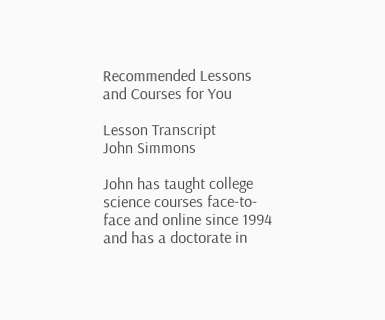Recommended Lessons and Courses for You

Lesson Transcript
John Simmons

John has taught college science courses face-to-face and online since 1994 and has a doctorate in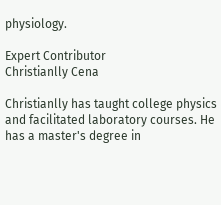physiology.

Expert Contributor
Christianlly Cena

Christianlly has taught college physics and facilitated laboratory courses. He has a master's degree in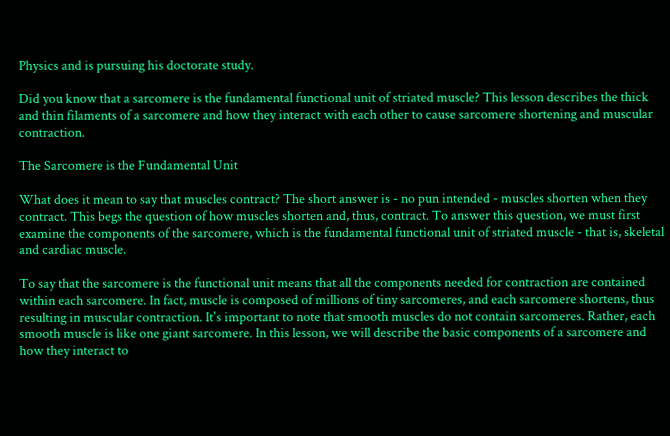Physics and is pursuing his doctorate study.

Did you know that a sarcomere is the fundamental functional unit of striated muscle? This lesson describes the thick and thin filaments of a sarcomere and how they interact with each other to cause sarcomere shortening and muscular contraction.

The Sarcomere is the Fundamental Unit

What does it mean to say that muscles contract? The short answer is - no pun intended - muscles shorten when they contract. This begs the question of how muscles shorten and, thus, contract. To answer this question, we must first examine the components of the sarcomere, which is the fundamental functional unit of striated muscle - that is, skeletal and cardiac muscle.

To say that the sarcomere is the functional unit means that all the components needed for contraction are contained within each sarcomere. In fact, muscle is composed of millions of tiny sarcomeres, and each sarcomere shortens, thus resulting in muscular contraction. It's important to note that smooth muscles do not contain sarcomeres. Rather, each smooth muscle is like one giant sarcomere. In this lesson, we will describe the basic components of a sarcomere and how they interact to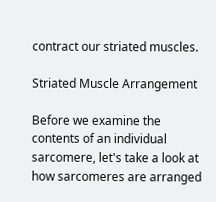contract our striated muscles.

Striated Muscle Arrangement

Before we examine the contents of an individual sarcomere, let's take a look at how sarcomeres are arranged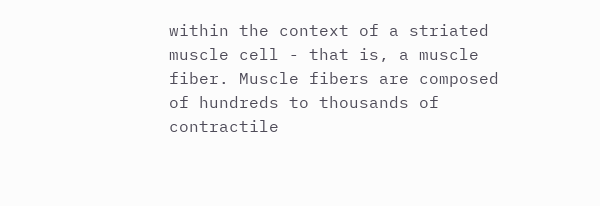within the context of a striated muscle cell - that is, a muscle fiber. Muscle fibers are composed of hundreds to thousands of contractile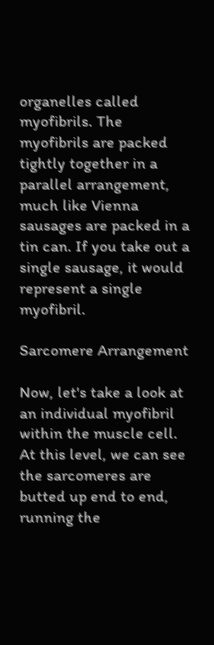organelles called myofibrils. The myofibrils are packed tightly together in a parallel arrangement, much like Vienna sausages are packed in a tin can. If you take out a single sausage, it would represent a single myofibril.

Sarcomere Arrangement

Now, let's take a look at an individual myofibril within the muscle cell. At this level, we can see the sarcomeres are butted up end to end, running the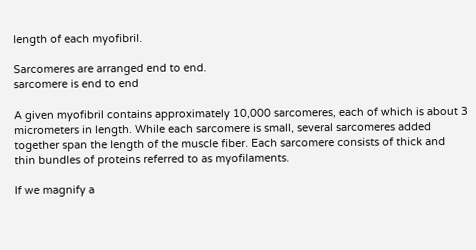length of each myofibril.

Sarcomeres are arranged end to end.
sarcomere is end to end

A given myofibril contains approximately 10,000 sarcomeres, each of which is about 3 micrometers in length. While each sarcomere is small, several sarcomeres added together span the length of the muscle fiber. Each sarcomere consists of thick and thin bundles of proteins referred to as myofilaments.

If we magnify a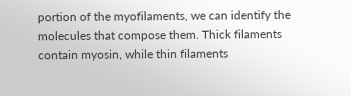portion of the myofilaments, we can identify the molecules that compose them. Thick filaments contain myosin, while thin filaments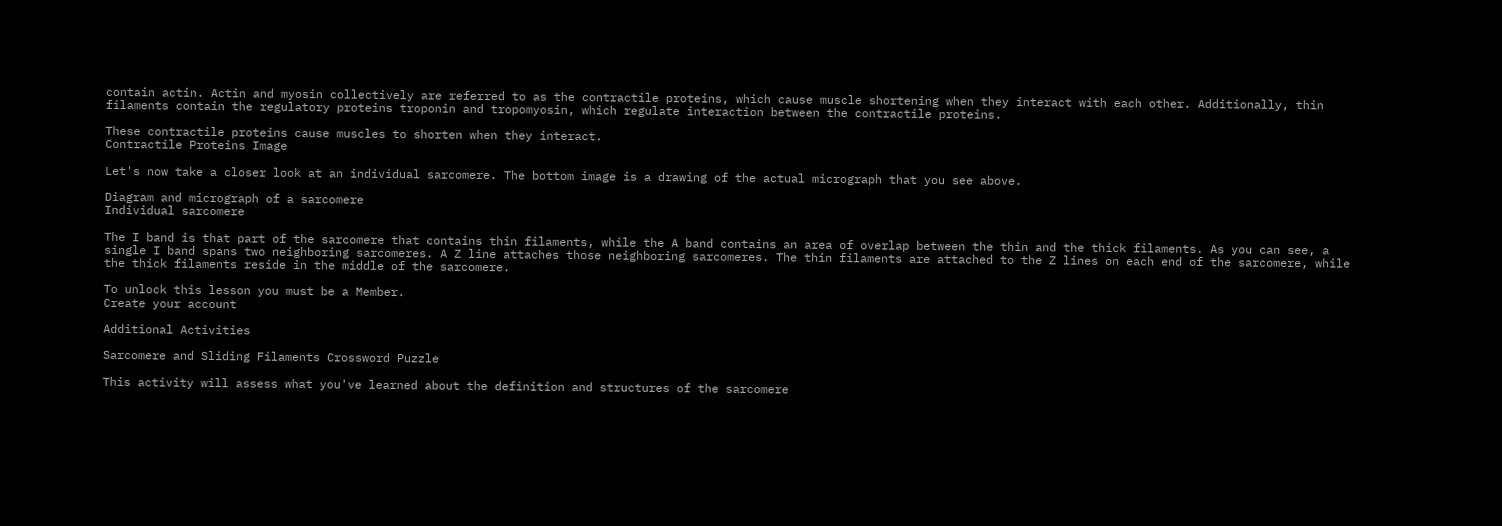contain actin. Actin and myosin collectively are referred to as the contractile proteins, which cause muscle shortening when they interact with each other. Additionally, thin filaments contain the regulatory proteins troponin and tropomyosin, which regulate interaction between the contractile proteins.

These contractile proteins cause muscles to shorten when they interact.
Contractile Proteins Image

Let's now take a closer look at an individual sarcomere. The bottom image is a drawing of the actual micrograph that you see above.

Diagram and micrograph of a sarcomere
Individual sarcomere

The I band is that part of the sarcomere that contains thin filaments, while the A band contains an area of overlap between the thin and the thick filaments. As you can see, a single I band spans two neighboring sarcomeres. A Z line attaches those neighboring sarcomeres. The thin filaments are attached to the Z lines on each end of the sarcomere, while the thick filaments reside in the middle of the sarcomere.

To unlock this lesson you must be a Member.
Create your account

Additional Activities

Sarcomere and Sliding Filaments Crossword Puzzle

This activity will assess what you've learned about the definition and structures of the sarcomere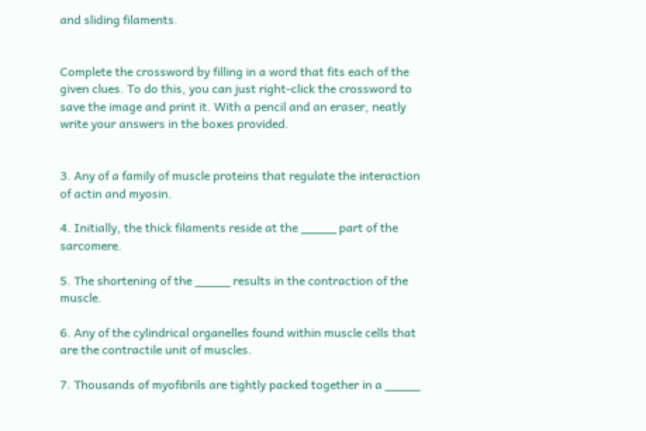and sliding filaments.


Complete the crossword by filling in a word that fits each of the given clues. To do this, you can just right-click the crossword to save the image and print it. With a pencil and an eraser, neatly write your answers in the boxes provided.


3. Any of a family of muscle proteins that regulate the interaction of actin and myosin.

4. Initially, the thick filaments reside at the _____ part of the sarcomere.

5. The shortening of the _____ results in the contraction of the muscle.

6. Any of the cylindrical organelles found within muscle cells that are the contractile unit of muscles.

7. Thousands of myofibrils are tightly packed together in a _____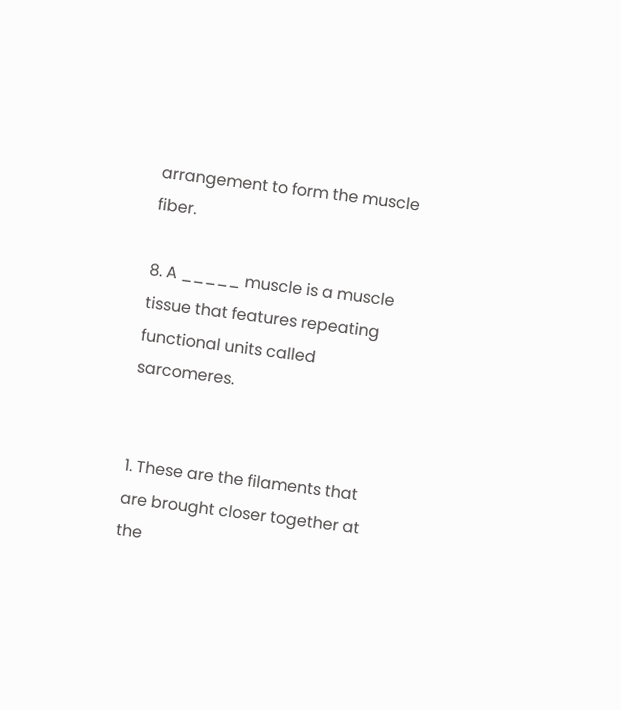arrangement to form the muscle fiber.

8. A _____ muscle is a muscle tissue that features repeating functional units called sarcomeres.


1. These are the filaments that are brought closer together at the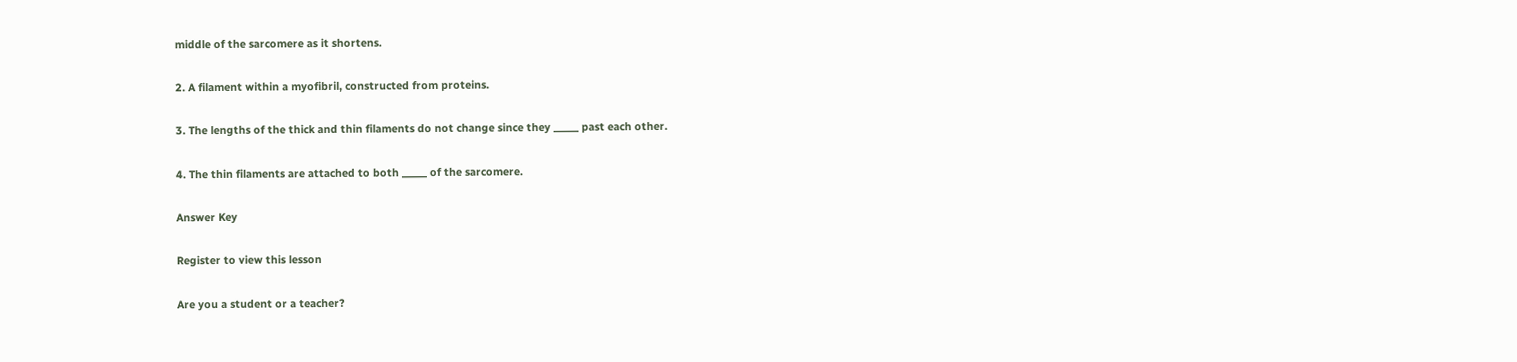middle of the sarcomere as it shortens.

2. A filament within a myofibril, constructed from proteins.

3. The lengths of the thick and thin filaments do not change since they _____ past each other.

4. The thin filaments are attached to both _____ of the sarcomere.

Answer Key

Register to view this lesson

Are you a student or a teacher?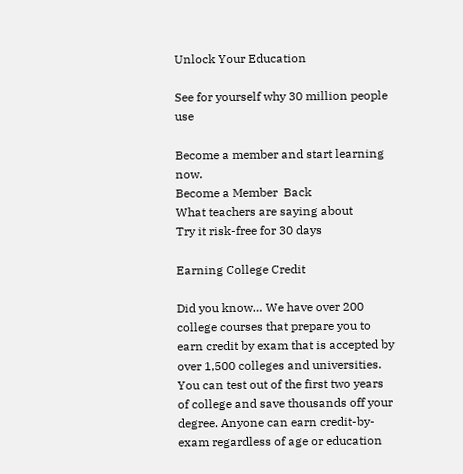Unlock Your Education

See for yourself why 30 million people use

Become a member and start learning now.
Become a Member  Back
What teachers are saying about
Try it risk-free for 30 days

Earning College Credit

Did you know… We have over 200 college courses that prepare you to earn credit by exam that is accepted by over 1,500 colleges and universities. You can test out of the first two years of college and save thousands off your degree. Anyone can earn credit-by-exam regardless of age or education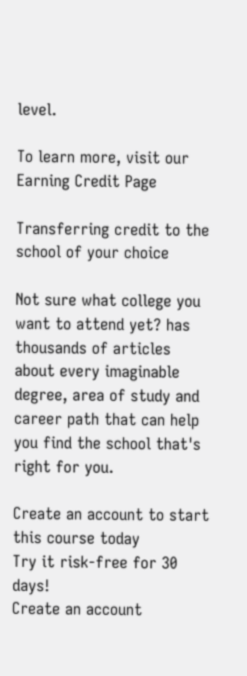level.

To learn more, visit our Earning Credit Page

Transferring credit to the school of your choice

Not sure what college you want to attend yet? has thousands of articles about every imaginable degree, area of study and career path that can help you find the school that's right for you.

Create an account to start this course today
Try it risk-free for 30 days!
Create an account